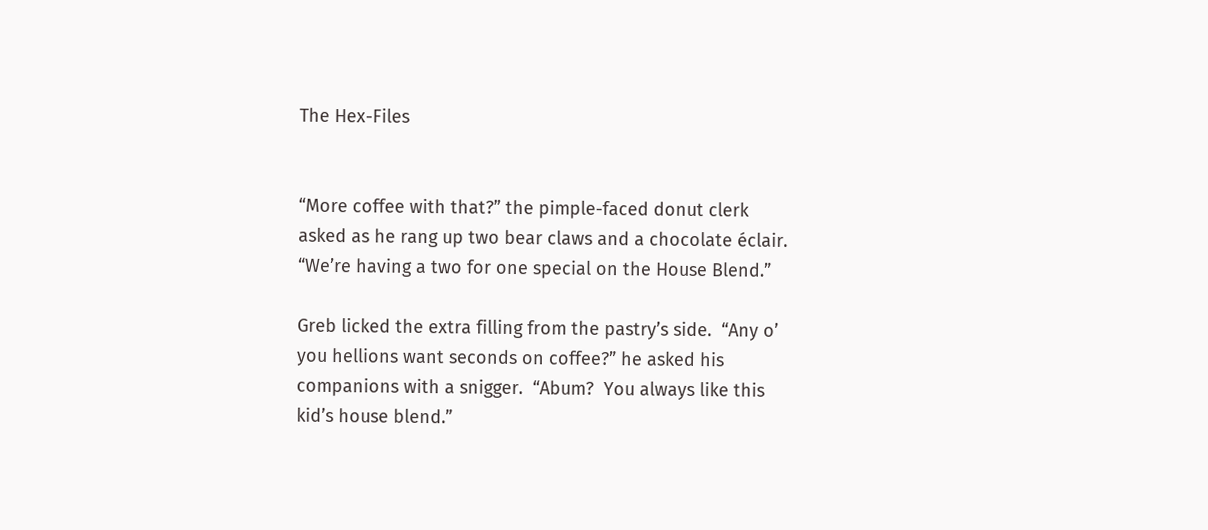The Hex-Files


“More coffee with that?” the pimple-faced donut clerk asked as he rang up two bear claws and a chocolate éclair.   “We’re having a two for one special on the House Blend.”

Greb licked the extra filling from the pastry’s side.  “Any o’ you hellions want seconds on coffee?” he asked his companions with a snigger.  “Abum?  You always like this kid’s house blend.”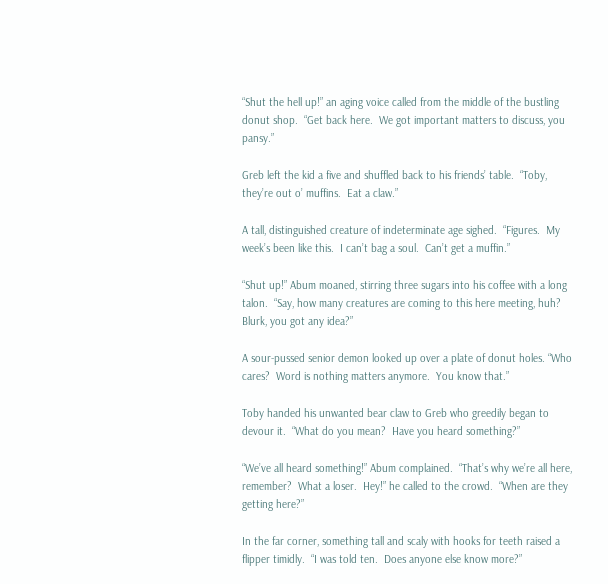“Shut the hell up!” an aging voice called from the middle of the bustling donut shop.  “Get back here.  We got important matters to discuss, you pansy.”

Greb left the kid a five and shuffled back to his friends’ table.  “Toby, they’re out o’ muffins.  Eat a claw.”

A tall, distinguished creature of indeterminate age sighed.  “Figures.  My week’s been like this.  I can’t bag a soul.  Can’t get a muffin.”

“Shut up!” Abum moaned, stirring three sugars into his coffee with a long talon.  “Say, how many creatures are coming to this here meeting, huh?  Blurk, you got any idea?”

A sour-pussed senior demon looked up over a plate of donut holes. “Who cares?  Word is nothing matters anymore.  You know that.”

Toby handed his unwanted bear claw to Greb who greedily began to devour it.  “What do you mean?  Have you heard something?”

“We’ve all heard something!” Abum complained.  “That’s why we’re all here, remember?  What a loser.  Hey!” he called to the crowd.  “When are they getting here?”

In the far corner, something tall and scaly with hooks for teeth raised a flipper timidly.  “I was told ten.  Does anyone else know more?”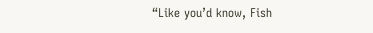“Like you’d know, Fish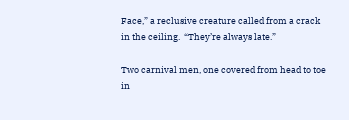Face,” a reclusive creature called from a crack in the ceiling.  “They’re always late.”

Two carnival men, one covered from head to toe in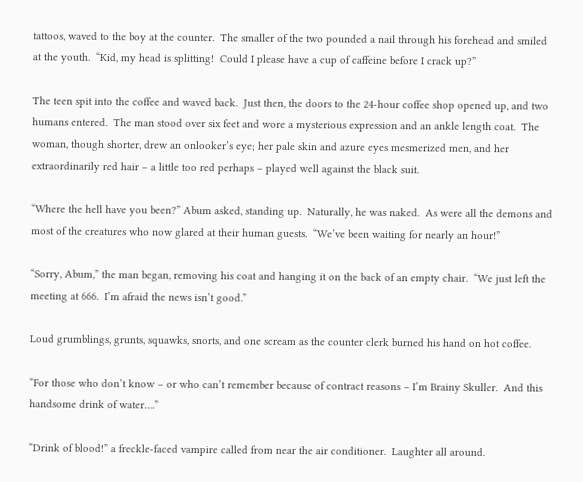tattoos, waved to the boy at the counter.  The smaller of the two pounded a nail through his forehead and smiled at the youth.  “Kid, my head is splitting!  Could I please have a cup of caffeine before I crack up?”

The teen spit into the coffee and waved back.  Just then, the doors to the 24-hour coffee shop opened up, and two humans entered.  The man stood over six feet and wore a mysterious expression and an ankle length coat.  The woman, though shorter, drew an onlooker’s eye; her pale skin and azure eyes mesmerized men, and her extraordinarily red hair – a little too red perhaps – played well against the black suit.

“Where the hell have you been?” Abum asked, standing up.  Naturally, he was naked.  As were all the demons and most of the creatures who now glared at their human guests.  “We’ve been waiting for nearly an hour!”

“Sorry, Abum,” the man began, removing his coat and hanging it on the back of an empty chair.  “We just left the meeting at 666.  I’m afraid the news isn’t good.”

Loud grumblings, grunts, squawks, snorts, and one scream as the counter clerk burned his hand on hot coffee.

“For those who don’t know – or who can’t remember because of contract reasons – I’m Brainy Skuller.  And this handsome drink of water….”

“Drink of blood!” a freckle-faced vampire called from near the air conditioner.  Laughter all around.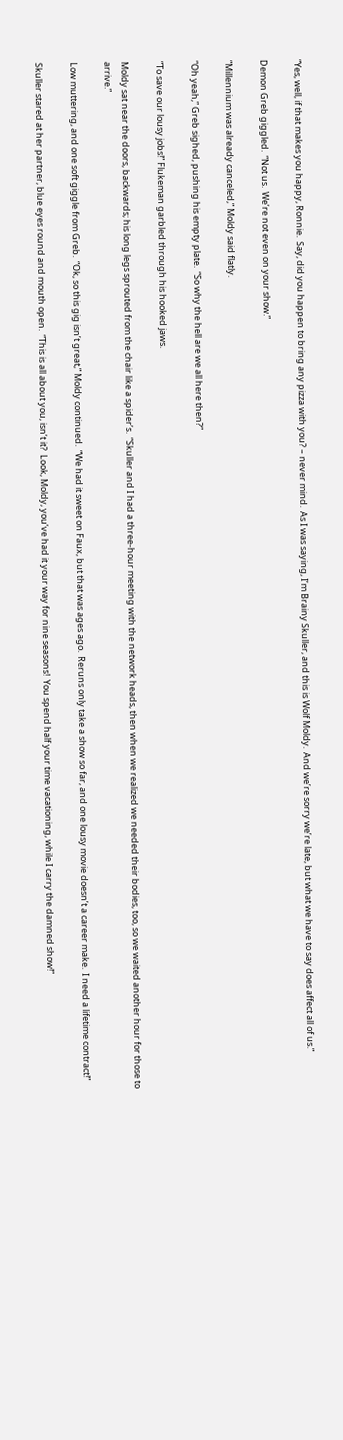“Yes, well, if that makes you happy, Ronnie.  Say, did you happen to bring any pizza with you? – never mind.  As I was saying, I’m Brainy Skuller, and this is Wolf Moldy.  And we’re sorry we’re late, but what we have to say does affect all of us.”

Demon Greb giggled.  “Not us.  We’re not even on your show.”

“Millennium was already canceled,” Moldy said flatly.

“Oh yeah,” Greb sighed, pushing his empty plate.  “So why the hell are we all here then?”

“To save our lousy jobs!” Flukeman garbled through his hooked jaws.

Moldy sat near the doors, backwards; his long legs sprouted from the chair like a spider’s.  “Skuller and I had a three-hour meeting with the network heads, then when we realized we needed their bodies, too, so we waited another hour for those to arrive.”

Low muttering, and one soft giggle from Greb.  “Ok, so this gig isn’t great,” Moldy continued.  “We had it sweet on Faux, but that was ages ago.  Reruns only take a show so far, and one lousy movie doesn’t a career make.  I need a lifetime contract!”

Skuller stared at her partner, blue eyes round and mouth open.  “This is all about you, isn’t it?  Look, Moldy, you’ve had it your way for nine seasons!  You spend half your time vacationing, while I carry the damned show!”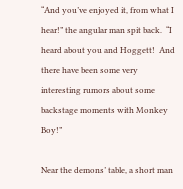“And you’ve enjoyed it, from what I hear!” the angular man spit back.  “I heard about you and Hoggett!  And there have been some very interesting rumors about some backstage moments with Monkey Boy!”

Near the demons’ table, a short man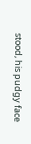stood, his pudgy face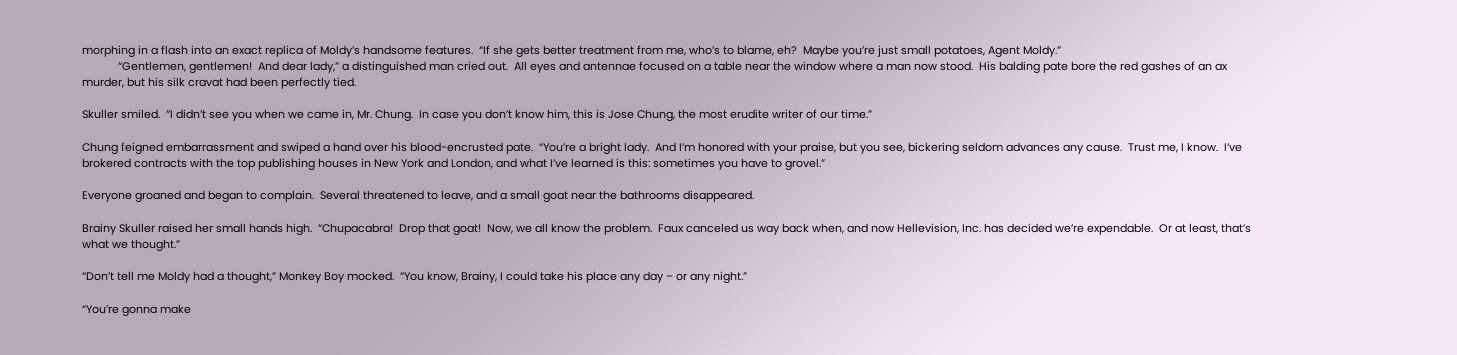morphing in a flash into an exact replica of Moldy’s handsome features.  “If she gets better treatment from me, who’s to blame, eh?  Maybe you’re just small potatoes, Agent Moldy.”
            “Gentlemen, gentlemen!  And dear lady,” a distinguished man cried out.  All eyes and antennae focused on a table near the window where a man now stood.  His balding pate bore the red gashes of an ax murder, but his silk cravat had been perfectly tied.

Skuller smiled.  “I didn’t see you when we came in, Mr. Chung.  In case you don’t know him, this is Jose Chung, the most erudite writer of our time.”

Chung feigned embarrassment and swiped a hand over his blood-encrusted pate.  “You’re a bright lady.  And I’m honored with your praise, but you see, bickering seldom advances any cause.  Trust me, I know.  I’ve brokered contracts with the top publishing houses in New York and London, and what I’ve learned is this: sometimes you have to grovel.”

Everyone groaned and began to complain.  Several threatened to leave, and a small goat near the bathrooms disappeared.

Brainy Skuller raised her small hands high.  “Chupacabra!  Drop that goat!  Now, we all know the problem.  Faux canceled us way back when, and now Hellevision, Inc. has decided we’re expendable.  Or at least, that’s what we thought.”

“Don’t tell me Moldy had a thought,” Monkey Boy mocked.  “You know, Brainy, I could take his place any day – or any night.”

“You’re gonna make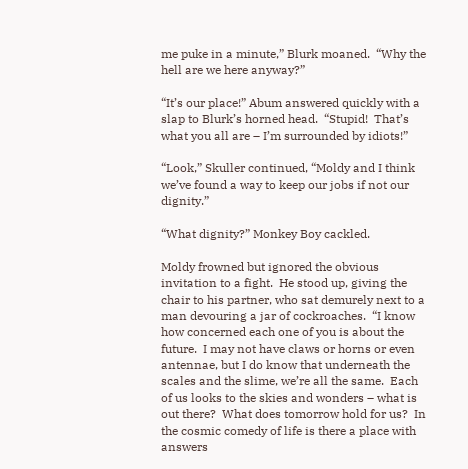me puke in a minute,” Blurk moaned.  “Why the hell are we here anyway?”

“It’s our place!” Abum answered quickly with a slap to Blurk’s horned head.  “Stupid!  That’s what you all are – I’m surrounded by idiots!”

“Look,” Skuller continued, “Moldy and I think we’ve found a way to keep our jobs if not our dignity.”

“What dignity?” Monkey Boy cackled.

Moldy frowned but ignored the obvious invitation to a fight.  He stood up, giving the chair to his partner, who sat demurely next to a man devouring a jar of cockroaches.  “I know how concerned each one of you is about the future.  I may not have claws or horns or even antennae, but I do know that underneath the scales and the slime, we’re all the same.  Each of us looks to the skies and wonders – what is out there?  What does tomorrow hold for us?  In the cosmic comedy of life is there a place with answers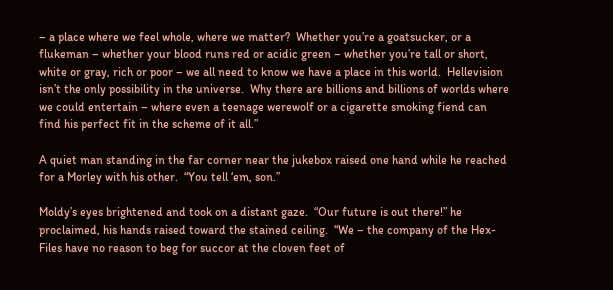– a place where we feel whole, where we matter?  Whether you’re a goatsucker, or a flukeman – whether your blood runs red or acidic green – whether you’re tall or short, white or gray, rich or poor – we all need to know we have a place in this world.  Hellevision isn’t the only possibility in the universe.  Why there are billions and billions of worlds where we could entertain – where even a teenage werewolf or a cigarette smoking fiend can find his perfect fit in the scheme of it all.”

A quiet man standing in the far corner near the jukebox raised one hand while he reached for a Morley with his other.  “You tell ‘em, son.”

Moldy’s eyes brightened and took on a distant gaze.  “Our future is out there!” he proclaimed, his hands raised toward the stained ceiling.  “We – the company of the Hex-Files have no reason to beg for succor at the cloven feet of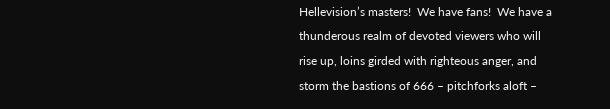Hellevision’s masters!  We have fans!  We have a thunderous realm of devoted viewers who will rise up, loins girded with righteous anger, and storm the bastions of 666 – pitchforks aloft –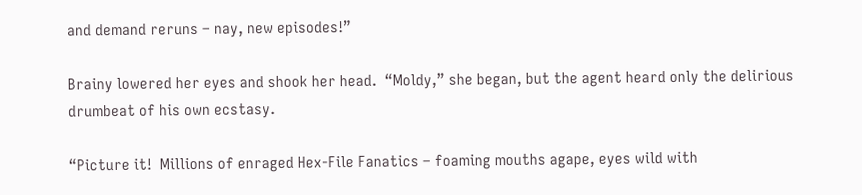and demand reruns – nay, new episodes!”

Brainy lowered her eyes and shook her head.  “Moldy,” she began, but the agent heard only the delirious drumbeat of his own ecstasy.

“Picture it!  Millions of enraged Hex-File Fanatics – foaming mouths agape, eyes wild with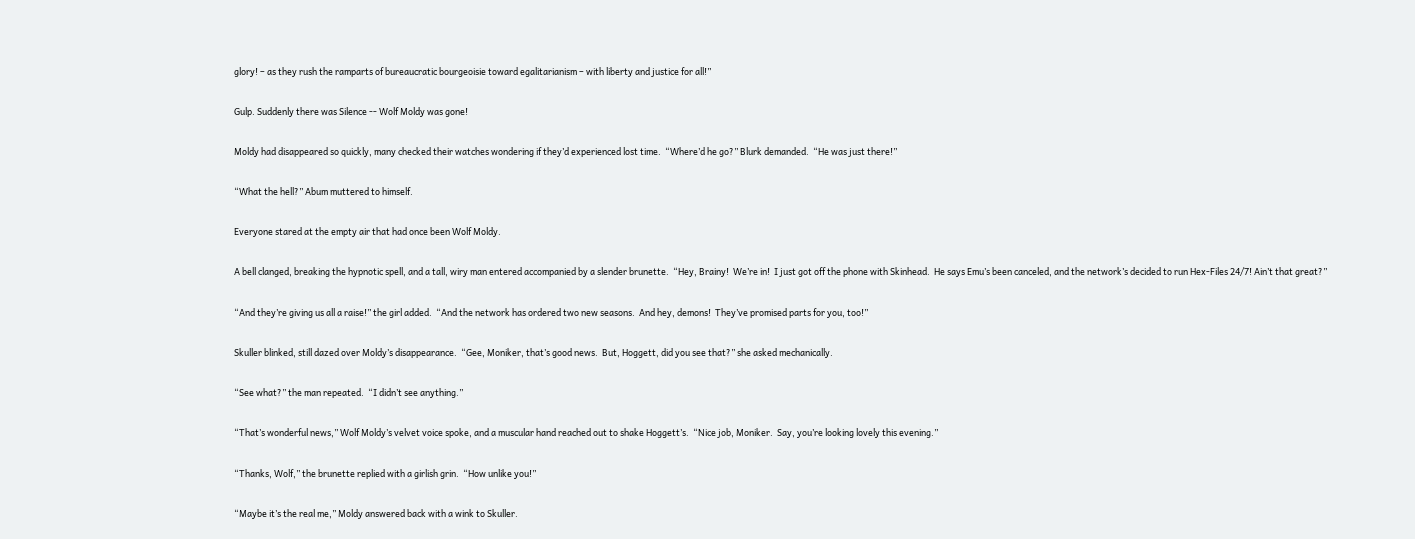glory! – as they rush the ramparts of bureaucratic bourgeoisie toward egalitarianism – with liberty and justice for all!”

Gulp. Suddenly there was Silence -- Wolf Moldy was gone!

Moldy had disappeared so quickly, many checked their watches wondering if they’d experienced lost time.  “Where’d he go?” Blurk demanded.  “He was just there!”

“What the hell?” Abum muttered to himself.

Everyone stared at the empty air that had once been Wolf Moldy.

A bell clanged, breaking the hypnotic spell, and a tall, wiry man entered accompanied by a slender brunette.  “Hey, Brainy!  We’re in!  I just got off the phone with Skinhead.  He says Emu’s been canceled, and the network’s decided to run Hex-Files 24/7! Ain’t that great?”

“And they’re giving us all a raise!” the girl added.  “And the network has ordered two new seasons.  And hey, demons!  They’ve promised parts for you, too!”

Skuller blinked, still dazed over Moldy’s disappearance.  “Gee, Moniker, that’s good news.  But, Hoggett, did you see that?” she asked mechanically.

“See what?” the man repeated.  “I didn’t see anything.”

“That’s wonderful news,” Wolf Moldy’s velvet voice spoke, and a muscular hand reached out to shake Hoggett’s.  “Nice job, Moniker.  Say, you’re looking lovely this evening.”

“Thanks, Wolf,” the brunette replied with a girlish grin.  “How unlike you!”

“Maybe it’s the real me,” Moldy answered back with a wink to Skuller.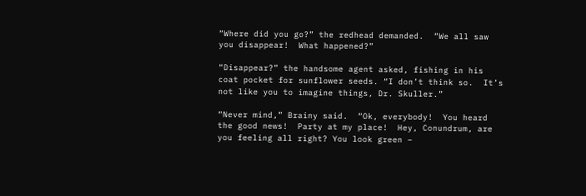“Where did you go?” the redhead demanded.  “We all saw you disappear!  What happened?”

“Disappear?” the handsome agent asked, fishing in his coat pocket for sunflower seeds. “I don’t think so.  It’s not like you to imagine things, Dr. Skuller.”

“Never mind,” Brainy said.  “Ok, everybody!  You heard the good news!  Party at my place!  Hey, Conundrum, are you feeling all right? You look green –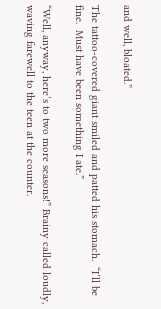and well, bloated.”

The tattoo-covered giant smiled and patted his stomach.  “I’ll be fine.  Must have been something I ate.”

“Well, anyway, here’s to two more seasons!” Brainy called loudly, waving farewell to the teen at the counter.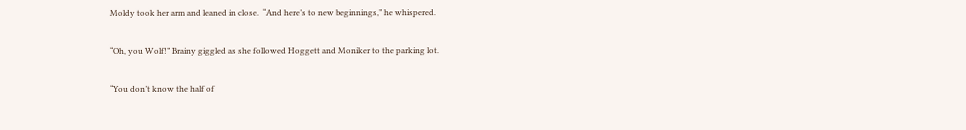Moldy took her arm and leaned in close.  “And here’s to new beginnings,” he whispered.

“Oh, you Wolf!” Brainy giggled as she followed Hoggett and Moniker to the parking lot.

“You don’t know the half of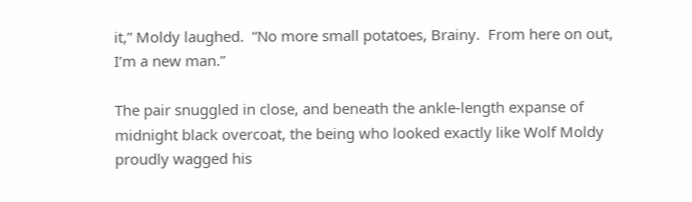it,” Moldy laughed.  “No more small potatoes, Brainy.  From here on out, I’m a new man.”

The pair snuggled in close, and beneath the ankle-length expanse of midnight black overcoat, the being who looked exactly like Wolf Moldy proudly wagged his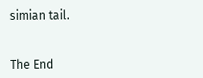simian tail.


The End